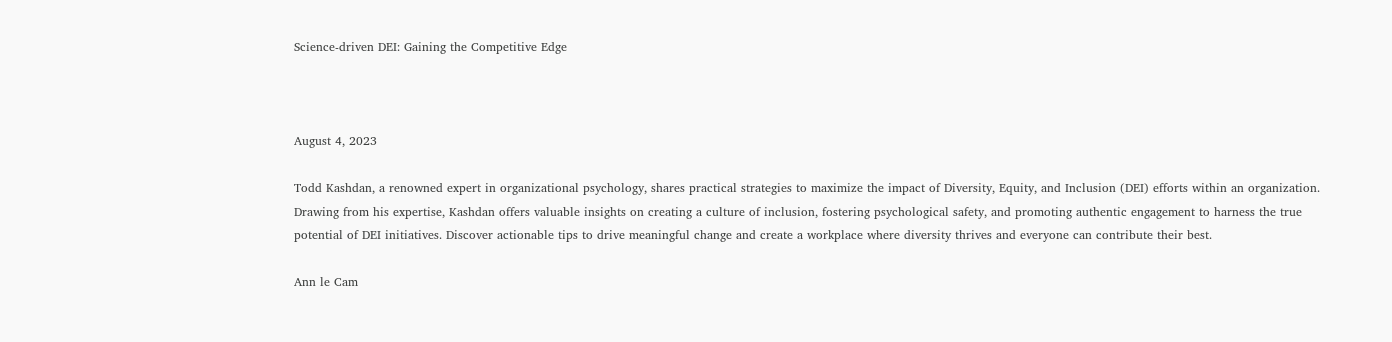Science-driven DEI: Gaining the Competitive Edge



August 4, 2023

Todd Kashdan, a renowned expert in organizational psychology, shares practical strategies to maximize the impact of Diversity, Equity, and Inclusion (DEI) efforts within an organization. Drawing from his expertise, Kashdan offers valuable insights on creating a culture of inclusion, fostering psychological safety, and promoting authentic engagement to harness the true potential of DEI initiatives. Discover actionable tips to drive meaningful change and create a workplace where diversity thrives and everyone can contribute their best.

Ann le Cam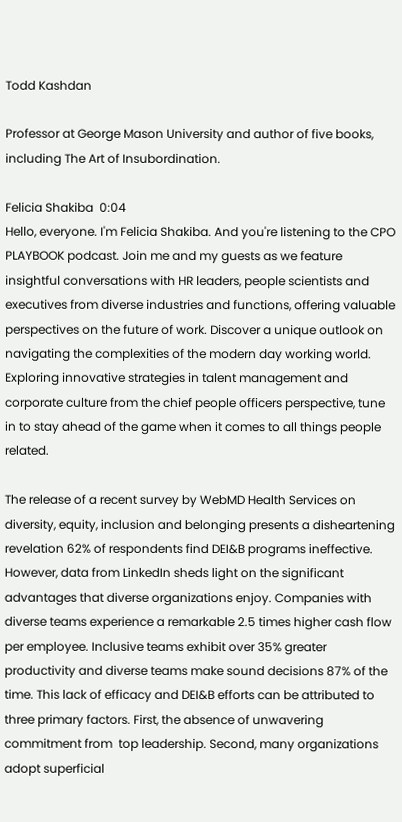Todd Kashdan

Professor at George Mason University and author of five books, including The Art of Insubordination.

Felicia Shakiba  0:04
Hello, everyone. I'm Felicia Shakiba. And you're listening to the CPO PLAYBOOK podcast. Join me and my guests as we feature insightful conversations with HR leaders, people scientists and executives from diverse industries and functions, offering valuable perspectives on the future of work. Discover a unique outlook on navigating the complexities of the modern day working world. Exploring innovative strategies in talent management and corporate culture from the chief people officers perspective, tune in to stay ahead of the game when it comes to all things people related.

The release of a recent survey by WebMD Health Services on diversity, equity, inclusion and belonging presents a disheartening revelation 62% of respondents find DEI&B programs ineffective. However, data from LinkedIn sheds light on the significant advantages that diverse organizations enjoy. Companies with diverse teams experience a remarkable 2.5 times higher cash flow per employee. Inclusive teams exhibit over 35% greater productivity and diverse teams make sound decisions 87% of the time. This lack of efficacy and DEI&B efforts can be attributed to three primary factors. First, the absence of unwavering commitment from  top leadership. Second, many organizations adopt superficial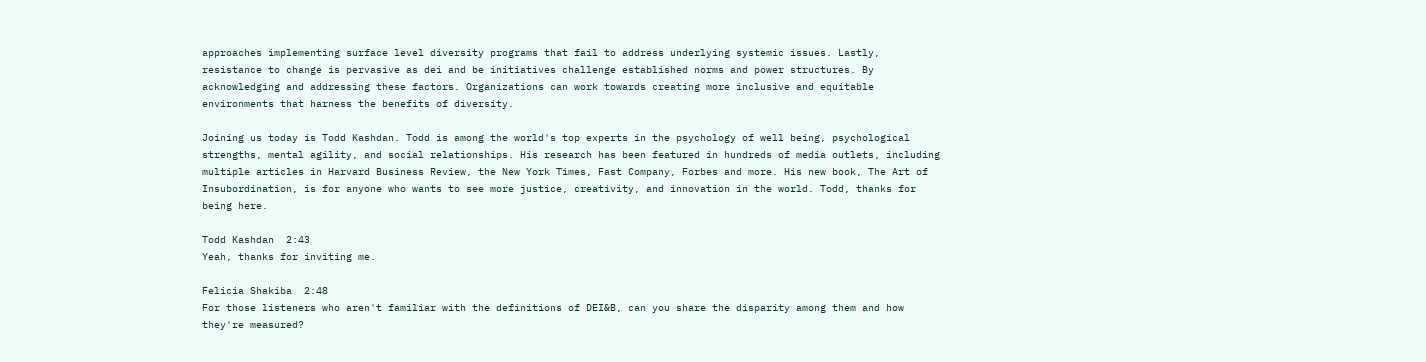approaches implementing surface level diversity programs that fail to address underlying systemic issues. Lastly, resistance to change is pervasive as dei and be initiatives challenge established norms and power structures. By acknowledging and addressing these factors. Organizations can work towards creating more inclusive and equitable environments that harness the benefits of diversity.

Joining us today is Todd Kashdan. Todd is among the world's top experts in the psychology of well being, psychological strengths, mental agility, and social relationships. His research has been featured in hundreds of media outlets, including multiple articles in Harvard Business Review, the New York Times, Fast Company, Forbes and more. His new book, The Art of Insubordination, is for anyone who wants to see more justice, creativity, and innovation in the world. Todd, thanks for being here.

Todd Kashdan  2:43
Yeah, thanks for inviting me.

Felicia Shakiba  2:48
For those listeners who aren't familiar with the definitions of DEI&B, can you share the disparity among them and how they're measured?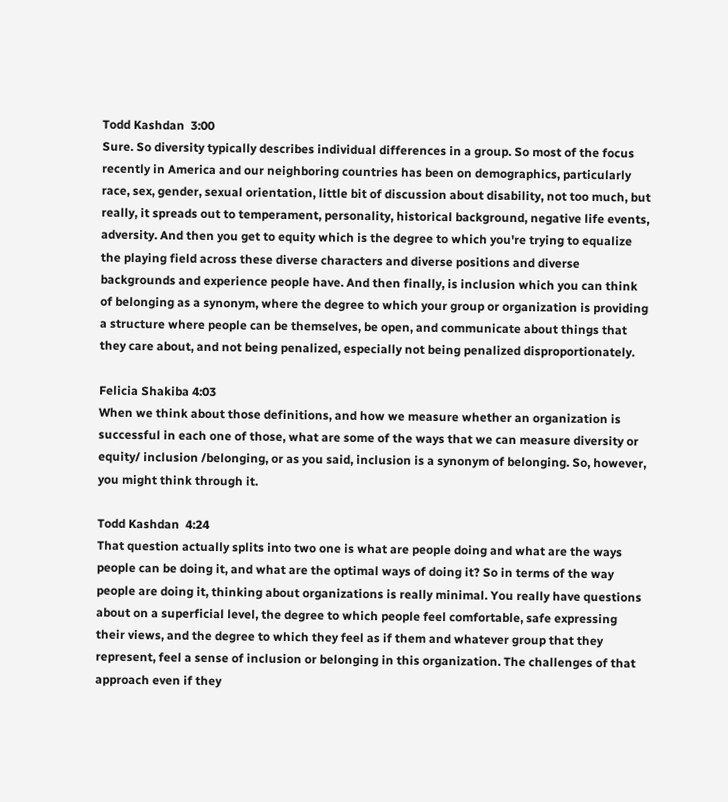Todd Kashdan  3:00
Sure. So diversity typically describes individual differences in a group. So most of the focus recently in America and our neighboring countries has been on demographics, particularly race, sex, gender, sexual orientation, little bit of discussion about disability, not too much, but really, it spreads out to temperament, personality, historical background, negative life events, adversity. And then you get to equity which is the degree to which you're trying to equalize the playing field across these diverse characters and diverse positions and diverse backgrounds and experience people have. And then finally, is inclusion which you can think of belonging as a synonym, where the degree to which your group or organization is providing a structure where people can be themselves, be open, and communicate about things that they care about, and not being penalized, especially not being penalized disproportionately.

Felicia Shakiba 4:03
When we think about those definitions, and how we measure whether an organization is successful in each one of those, what are some of the ways that we can measure diversity or equity/ inclusion /belonging, or as you said, inclusion is a synonym of belonging. So, however, you might think through it.

Todd Kashdan  4:24
That question actually splits into two one is what are people doing and what are the ways people can be doing it, and what are the optimal ways of doing it? So in terms of the way people are doing it, thinking about organizations is really minimal. You really have questions about on a superficial level, the degree to which people feel comfortable, safe expressing their views, and the degree to which they feel as if them and whatever group that they represent, feel a sense of inclusion or belonging in this organization. The challenges of that approach even if they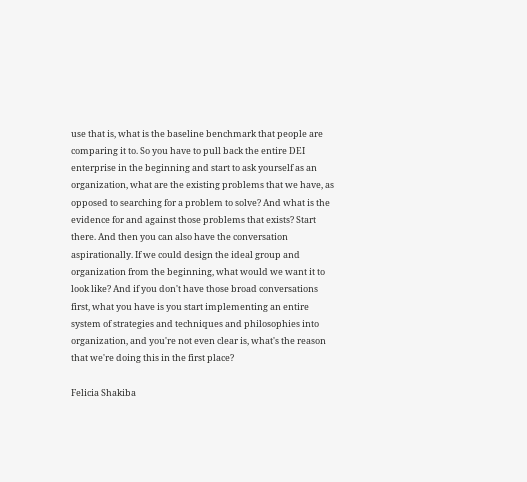use that is, what is the baseline benchmark that people are comparing it to. So you have to pull back the entire DEI enterprise in the beginning and start to ask yourself as an organization, what are the existing problems that we have, as opposed to searching for a problem to solve? And what is the evidence for and against those problems that exists? Start there. And then you can also have the conversation aspirationally. If we could design the ideal group and organization from the beginning, what would we want it to look like? And if you don't have those broad conversations first, what you have is you start implementing an entire system of strategies and techniques and philosophies into organization, and you're not even clear is, what's the reason that we're doing this in the first place?

Felicia Shakiba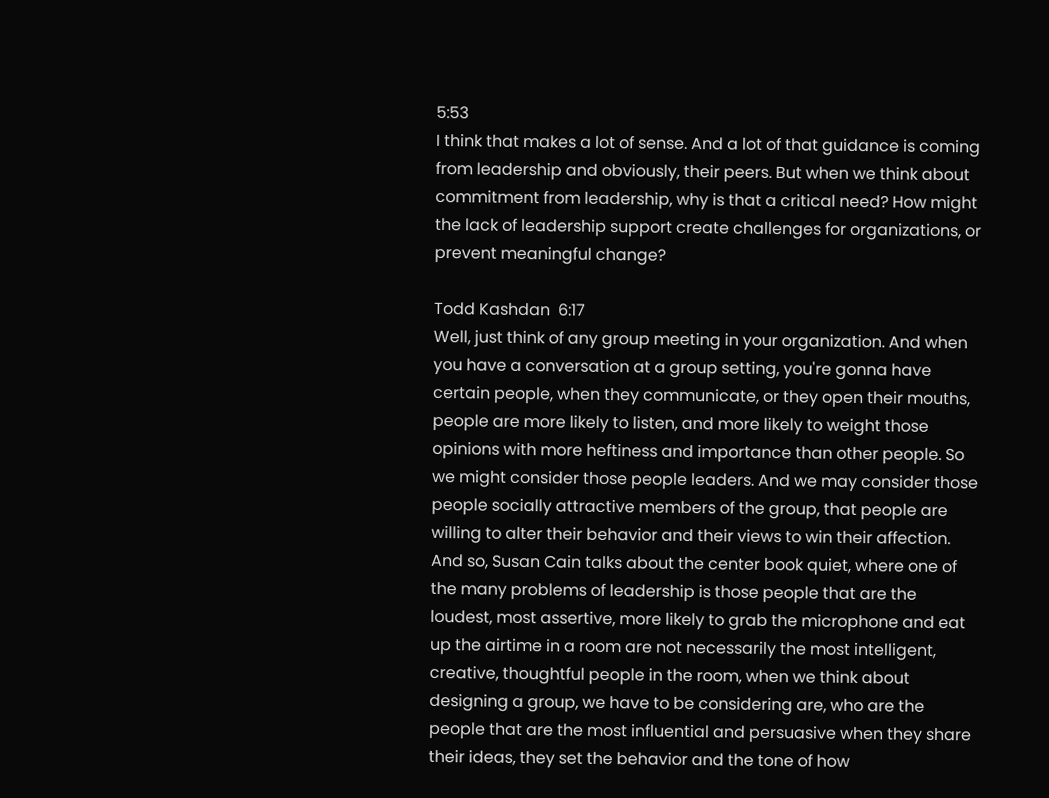5:53
I think that makes a lot of sense. And a lot of that guidance is coming from leadership and obviously, their peers. But when we think about commitment from leadership, why is that a critical need? How might the lack of leadership support create challenges for organizations, or prevent meaningful change?

Todd Kashdan  6:17
Well, just think of any group meeting in your organization. And when you have a conversation at a group setting, you're gonna have certain people, when they communicate, or they open their mouths, people are more likely to listen, and more likely to weight those opinions with more heftiness and importance than other people. So we might consider those people leaders. And we may consider those people socially attractive members of the group, that people are willing to alter their behavior and their views to win their affection. And so, Susan Cain talks about the center book quiet, where one of the many problems of leadership is those people that are the loudest, most assertive, more likely to grab the microphone and eat up the airtime in a room are not necessarily the most intelligent, creative, thoughtful people in the room, when we think about designing a group, we have to be considering are, who are the people that are the most influential and persuasive when they share their ideas, they set the behavior and the tone of how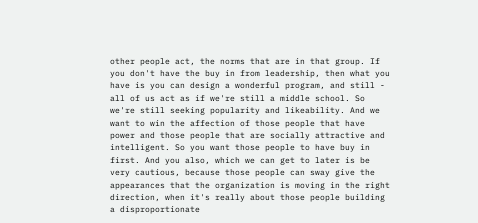other people act, the norms that are in that group. If you don't have the buy in from leadership, then what you have is you can design a wonderful program, and still - all of us act as if we're still a middle school. So we're still seeking popularity and likeability. And we want to win the affection of those people that have power and those people that are socially attractive and intelligent. So you want those people to have buy in first. And you also, which we can get to later is be very cautious, because those people can sway give the appearances that the organization is moving in the right direction, when it's really about those people building a disproportionate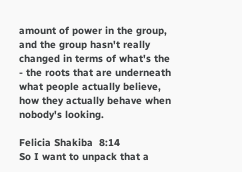amount of power in the group, and the group hasn't really changed in terms of what's the - the roots that are underneath what people actually believe, how they actually behave when nobody's looking.

Felicia Shakiba  8:14
So I want to unpack that a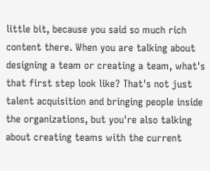little bit, because you said so much rich content there. When you are talking about designing a team or creating a team, what's that first step look like? That's not just talent acquisition and bringing people inside the organizations, but you're also talking about creating teams with the current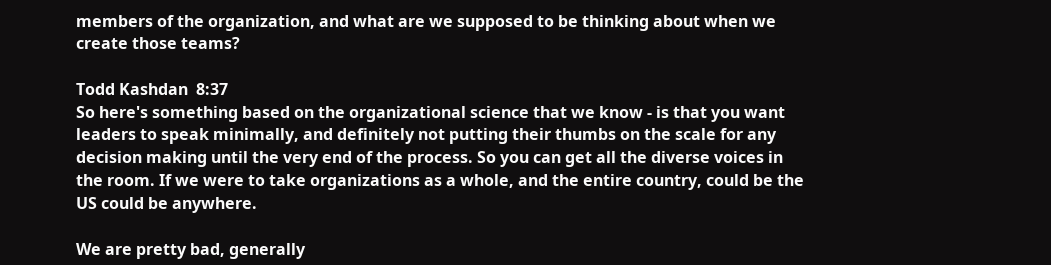members of the organization, and what are we supposed to be thinking about when we create those teams?

Todd Kashdan  8:37
So here's something based on the organizational science that we know - is that you want leaders to speak minimally, and definitely not putting their thumbs on the scale for any decision making until the very end of the process. So you can get all the diverse voices in the room. If we were to take organizations as a whole, and the entire country, could be the US could be anywhere.

We are pretty bad, generally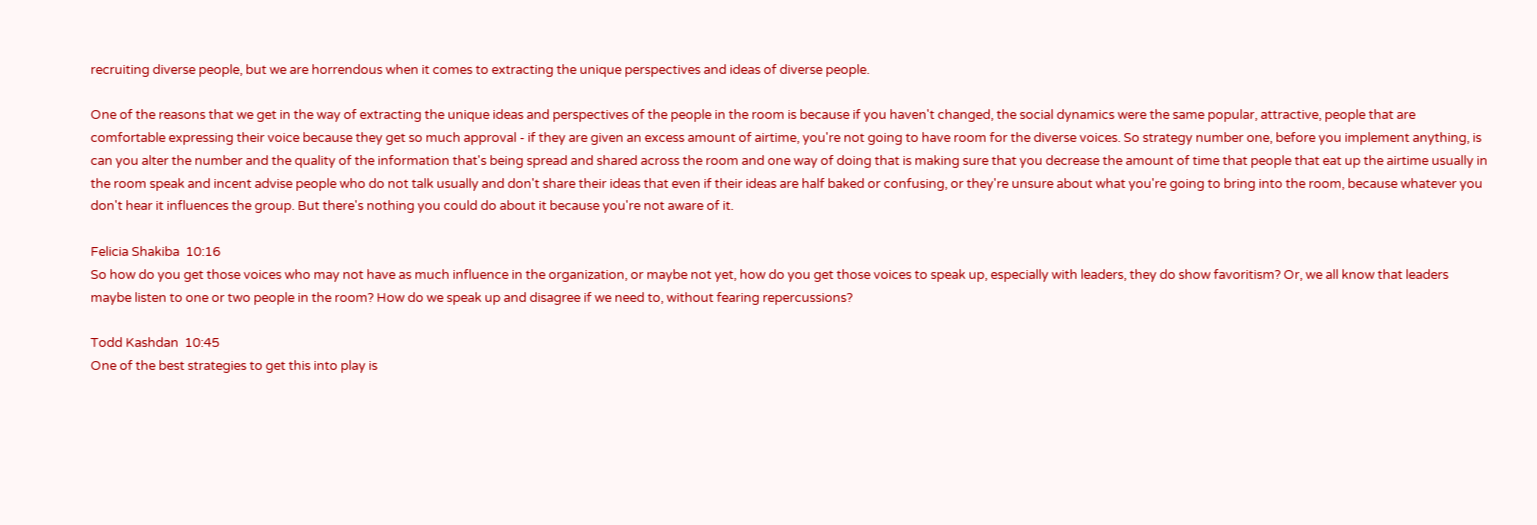recruiting diverse people, but we are horrendous when it comes to extracting the unique perspectives and ideas of diverse people.

One of the reasons that we get in the way of extracting the unique ideas and perspectives of the people in the room is because if you haven't changed, the social dynamics were the same popular, attractive, people that are comfortable expressing their voice because they get so much approval - if they are given an excess amount of airtime, you're not going to have room for the diverse voices. So strategy number one, before you implement anything, is can you alter the number and the quality of the information that's being spread and shared across the room and one way of doing that is making sure that you decrease the amount of time that people that eat up the airtime usually in the room speak and incent advise people who do not talk usually and don't share their ideas that even if their ideas are half baked or confusing, or they're unsure about what you're going to bring into the room, because whatever you don't hear it influences the group. But there's nothing you could do about it because you're not aware of it.

Felicia Shakiba  10:16
So how do you get those voices who may not have as much influence in the organization, or maybe not yet, how do you get those voices to speak up, especially with leaders, they do show favoritism? Or, we all know that leaders maybe listen to one or two people in the room? How do we speak up and disagree if we need to, without fearing repercussions?

Todd Kashdan  10:45
One of the best strategies to get this into play is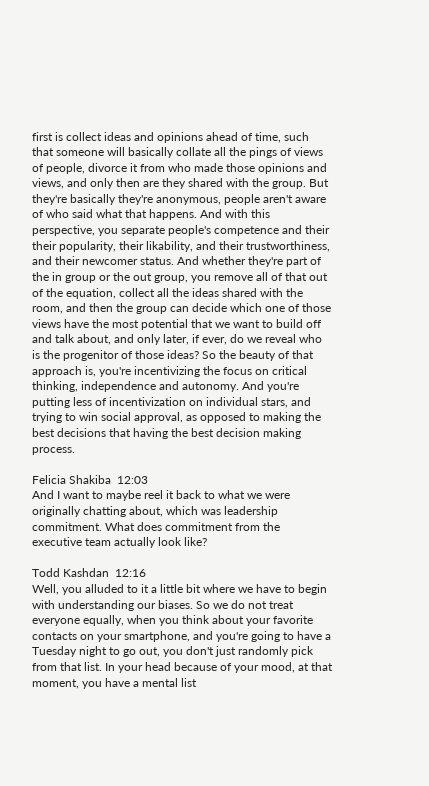first is collect ideas and opinions ahead of time, such that someone will basically collate all the pings of views of people, divorce it from who made those opinions and views, and only then are they shared with the group. But they're basically they're anonymous, people aren't aware of who said what that happens. And with this perspective, you separate people's competence and their their popularity, their likability, and their trustworthiness, and their newcomer status. And whether they're part of the in group or the out group, you remove all of that out of the equation, collect all the ideas shared with the room, and then the group can decide which one of those views have the most potential that we want to build off and talk about, and only later, if ever, do we reveal who is the progenitor of those ideas? So the beauty of that approach is, you're incentivizing the focus on critical thinking, independence and autonomy. And you're putting less of incentivization on individual stars, and trying to win social approval, as opposed to making the best decisions that having the best decision making process.

Felicia Shakiba  12:03
And I want to maybe reel it back to what we were originally chatting about, which was leadership commitment. What does commitment from the executive team actually look like?

Todd Kashdan  12:16
Well, you alluded to it a little bit where we have to begin with understanding our biases. So we do not treat everyone equally, when you think about your favorite contacts on your smartphone, and you're going to have a Tuesday night to go out, you don't just randomly pick from that list. In your head because of your mood, at that moment, you have a mental list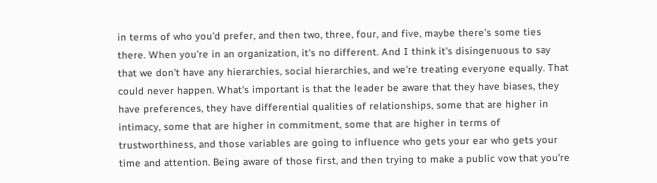in terms of who you'd prefer, and then two, three, four, and five, maybe there's some ties there. When you're in an organization, it's no different. And I think it's disingenuous to say that we don't have any hierarchies, social hierarchies, and we're treating everyone equally. That could never happen. What's important is that the leader be aware that they have biases, they have preferences, they have differential qualities of relationships, some that are higher in intimacy, some that are higher in commitment, some that are higher in terms of trustworthiness, and those variables are going to influence who gets your ear who gets your time and attention. Being aware of those first, and then trying to make a public vow that you're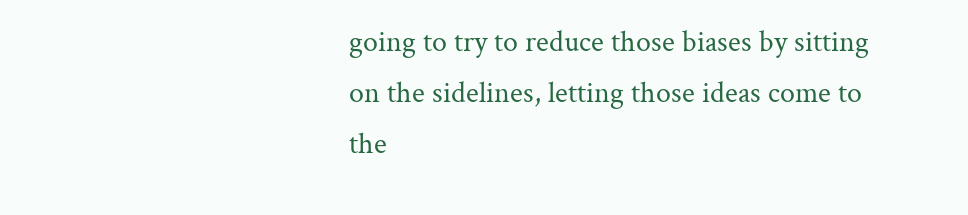going to try to reduce those biases by sitting on the sidelines, letting those ideas come to the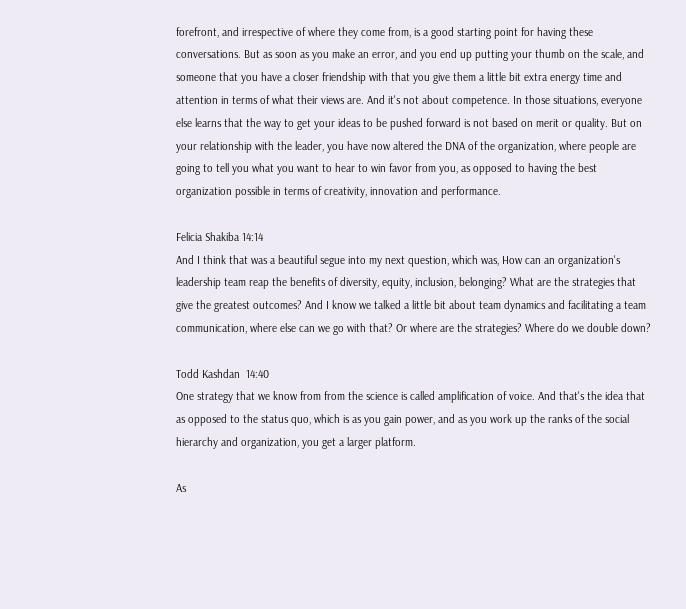forefront, and irrespective of where they come from, is a good starting point for having these conversations. But as soon as you make an error, and you end up putting your thumb on the scale, and someone that you have a closer friendship with that you give them a little bit extra energy time and attention in terms of what their views are. And it's not about competence. In those situations, everyone else learns that the way to get your ideas to be pushed forward is not based on merit or quality. But on your relationship with the leader, you have now altered the DNA of the organization, where people are going to tell you what you want to hear to win favor from you, as opposed to having the best organization possible in terms of creativity, innovation and performance.

Felicia Shakiba 14:14
And I think that was a beautiful segue into my next question, which was, How can an organization's leadership team reap the benefits of diversity, equity, inclusion, belonging? What are the strategies that give the greatest outcomes? And I know we talked a little bit about team dynamics and facilitating a team communication, where else can we go with that? Or where are the strategies? Where do we double down?

Todd Kashdan  14:40
One strategy that we know from from the science is called amplification of voice. And that's the idea that as opposed to the status quo, which is as you gain power, and as you work up the ranks of the social hierarchy and organization, you get a larger platform.

As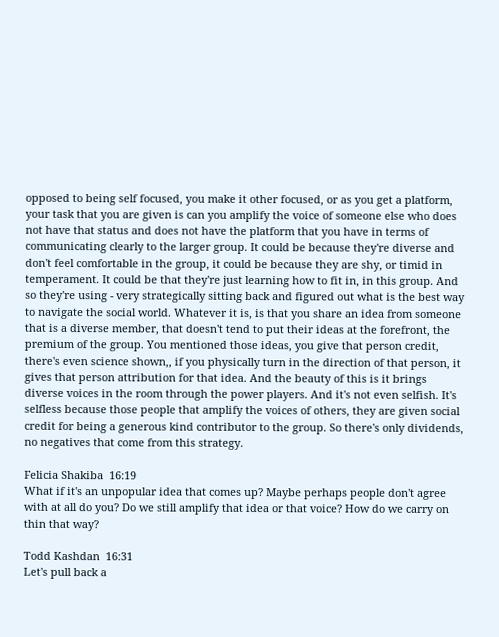opposed to being self focused, you make it other focused, or as you get a platform, your task that you are given is can you amplify the voice of someone else who does not have that status and does not have the platform that you have in terms of communicating clearly to the larger group. It could be because they're diverse and don't feel comfortable in the group, it could be because they are shy, or timid in temperament. It could be that they're just learning how to fit in, in this group. And so they're using - very strategically sitting back and figured out what is the best way to navigate the social world. Whatever it is, is that you share an idea from someone that is a diverse member, that doesn't tend to put their ideas at the forefront, the premium of the group. You mentioned those ideas, you give that person credit, there's even science shown,, if you physically turn in the direction of that person, it gives that person attribution for that idea. And the beauty of this is it brings diverse voices in the room through the power players. And it's not even selfish. It's selfless because those people that amplify the voices of others, they are given social credit for being a generous kind contributor to the group. So there's only dividends, no negatives that come from this strategy.

Felicia Shakiba  16:19
What if it's an unpopular idea that comes up? Maybe perhaps people don't agree with at all do you? Do we still amplify that idea or that voice? How do we carry on thin that way?

Todd Kashdan  16:31
Let's pull back a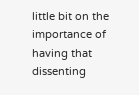little bit on the importance of having that dissenting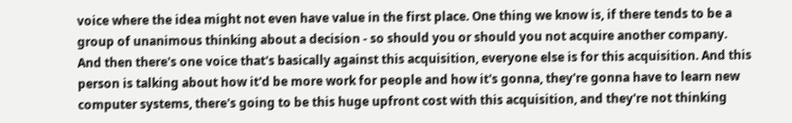voice where the idea might not even have value in the first place. One thing we know is, if there tends to be a group of unanimous thinking about a decision - so should you or should you not acquire another company. And then there's one voice that's basically against this acquisition, everyone else is for this acquisition. And this person is talking about how it'd be more work for people and how it's gonna, they're gonna have to learn new computer systems, there's going to be this huge upfront cost with this acquisition, and they're not thinking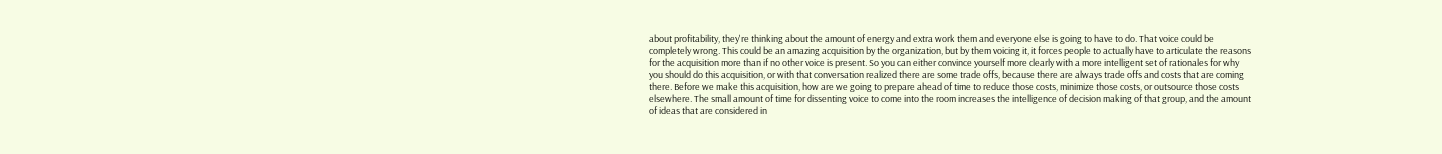about profitability, they're thinking about the amount of energy and extra work them and everyone else is going to have to do. That voice could be completely wrong. This could be an amazing acquisition by the organization, but by them voicing it, it forces people to actually have to articulate the reasons for the acquisition more than if no other voice is present. So you can either convince yourself more clearly with a more intelligent set of rationales for why you should do this acquisition, or with that conversation realized there are some trade offs, because there are always trade offs and costs that are coming there. Before we make this acquisition, how are we going to prepare ahead of time to reduce those costs, minimize those costs, or outsource those costs elsewhere. The small amount of time for dissenting voice to come into the room increases the intelligence of decision making of that group, and the amount of ideas that are considered in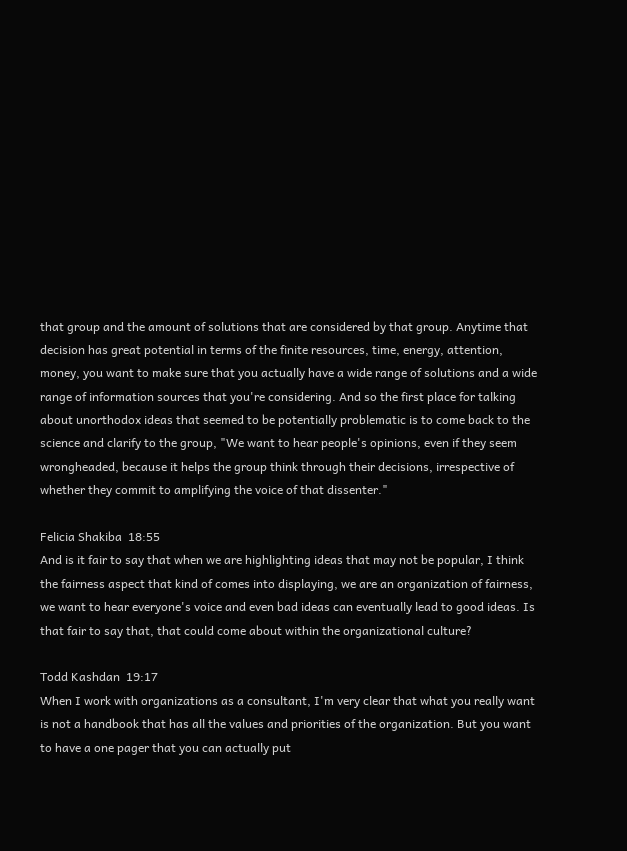that group and the amount of solutions that are considered by that group. Anytime that decision has great potential in terms of the finite resources, time, energy, attention, money, you want to make sure that you actually have a wide range of solutions and a wide range of information sources that you're considering. And so the first place for talking about unorthodox ideas that seemed to be potentially problematic is to come back to the science and clarify to the group, "We want to hear people's opinions, even if they seem wrongheaded, because it helps the group think through their decisions, irrespective of whether they commit to amplifying the voice of that dissenter."

Felicia Shakiba  18:55
And is it fair to say that when we are highlighting ideas that may not be popular, I think the fairness aspect that kind of comes into displaying, we are an organization of fairness, we want to hear everyone's voice and even bad ideas can eventually lead to good ideas. Is that fair to say that, that could come about within the organizational culture?

Todd Kashdan  19:17
When I work with organizations as a consultant, I'm very clear that what you really want is not a handbook that has all the values and priorities of the organization. But you want to have a one pager that you can actually put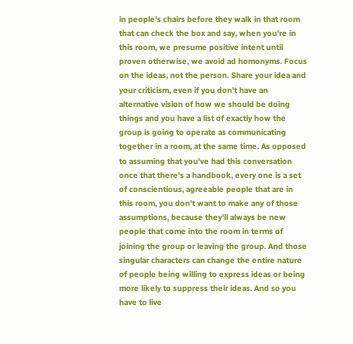in people's chairs before they walk in that room that can check the box and say, when you're in this room, we presume positive intent until proven otherwise, we avoid ad homonyms. Focus on the ideas, not the person. Share your idea and your criticism, even if you don't have an alternative vision of how we should be doing things and you have a list of exactly how the group is going to operate as communicating together in a room, at the same time. As opposed to assuming that you've had this conversation once that there's a handbook, every one is a set of conscientious, agreeable people that are in this room, you don't want to make any of those assumptions, because they'll always be new people that come into the room in terms of joining the group or leaving the group. And those singular characters can change the entire nature of people being willing to express ideas or being more likely to suppress their ideas. And so you have to live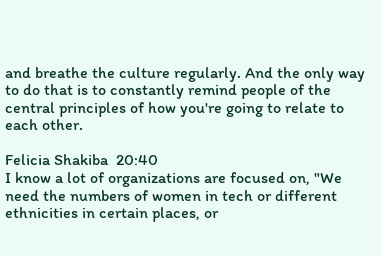and breathe the culture regularly. And the only way to do that is to constantly remind people of the central principles of how you're going to relate to each other.

Felicia Shakiba  20:40
I know a lot of organizations are focused on, "We need the numbers of women in tech or different ethnicities in certain places, or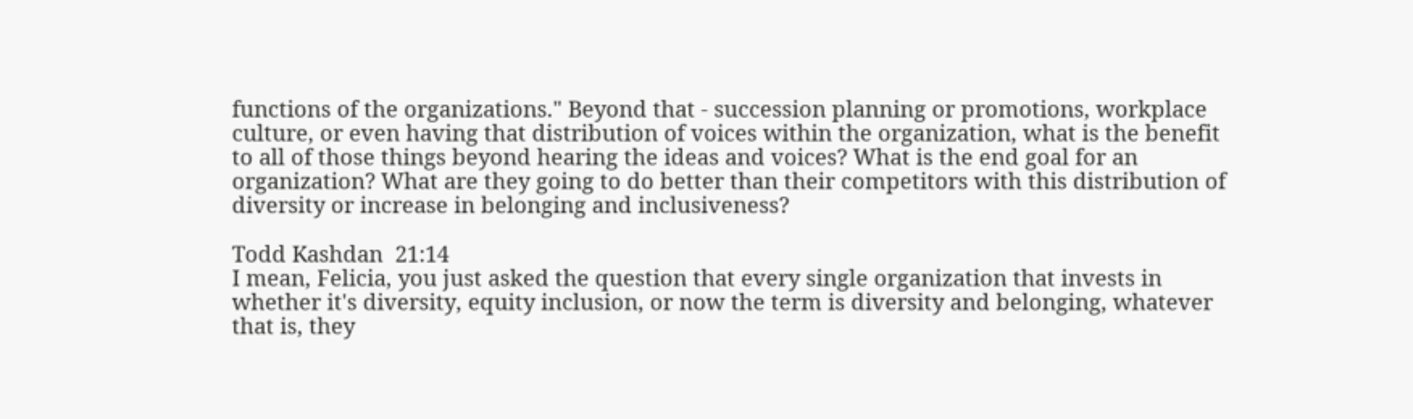functions of the organizations." Beyond that - succession planning or promotions, workplace culture, or even having that distribution of voices within the organization, what is the benefit to all of those things beyond hearing the ideas and voices? What is the end goal for an organization? What are they going to do better than their competitors with this distribution of diversity or increase in belonging and inclusiveness?

Todd Kashdan  21:14
I mean, Felicia, you just asked the question that every single organization that invests in whether it's diversity, equity inclusion, or now the term is diversity and belonging, whatever that is, they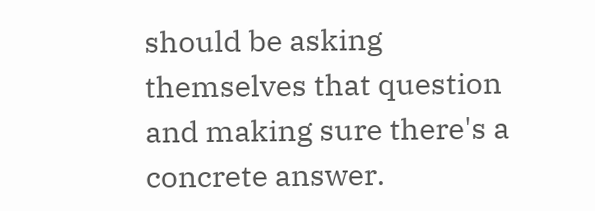should be asking themselves that question and making sure there's a concrete answer.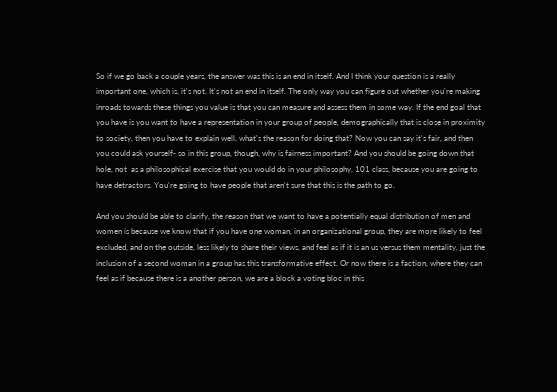So if we go back a couple years, the answer was this is an end in itself. And I think your question is a really important one, which is, it's not. It's not an end in itself. The only way you can figure out whether you're making inroads towards these things you value is that you can measure and assess them in some way. If the end goal that you have is you want to have a representation in your group of people, demographically that is close in proximity to society, then you have to explain well, what's the reason for doing that? Now you can say it's fair, and then you could ask yourself- so in this group, though, why is fairness important? And you should be going down that hole, not  as a philosophical exercise that you would do in your philosophy, 101 class, because you are going to have detractors. You're going to have people that aren't sure that this is the path to go.

And you should be able to clarify, the reason that we want to have a potentially equal distribution of men and women is because we know that if you have one woman, in an organizational group, they are more likely to feel excluded, and on the outside, less likely to share their views, and feel as if it is an us versus them mentality, just the inclusion of a second woman in a group has this transformative effect. Or now there is a faction, where they can feel as if because there is a another person, we are a block a voting bloc in this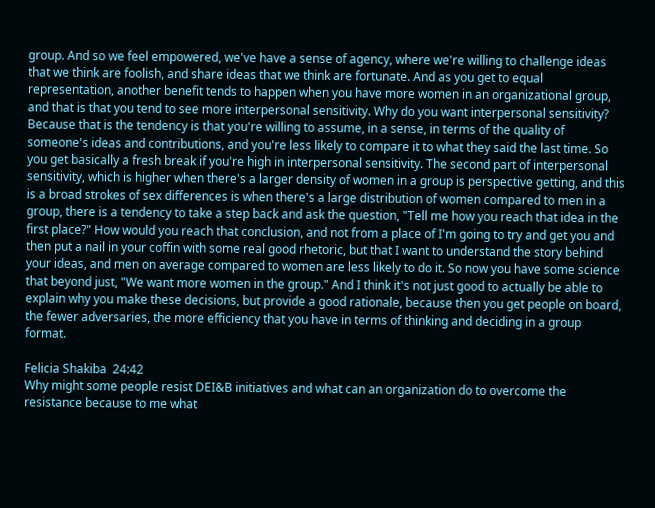group. And so we feel empowered, we've have a sense of agency, where we're willing to challenge ideas that we think are foolish, and share ideas that we think are fortunate. And as you get to equal representation, another benefit tends to happen when you have more women in an organizational group, and that is that you tend to see more interpersonal sensitivity. Why do you want interpersonal sensitivity? Because that is the tendency is that you're willing to assume, in a sense, in terms of the quality of someone's ideas and contributions, and you're less likely to compare it to what they said the last time. So you get basically a fresh break if you're high in interpersonal sensitivity. The second part of interpersonal sensitivity, which is higher when there's a larger density of women in a group is perspective getting, and this is a broad strokes of sex differences is when there's a large distribution of women compared to men in a group, there is a tendency to take a step back and ask the question, "Tell me how you reach that idea in the first place?" How would you reach that conclusion, and not from a place of I'm going to try and get you and then put a nail in your coffin with some real good rhetoric, but that I want to understand the story behind your ideas, and men on average compared to women are less likely to do it. So now you have some science that beyond just, "We want more women in the group." And I think it's not just good to actually be able to explain why you make these decisions, but provide a good rationale, because then you get people on board, the fewer adversaries, the more efficiency that you have in terms of thinking and deciding in a group format.

Felicia Shakiba  24:42
Why might some people resist DEI&B initiatives and what can an organization do to overcome the resistance because to me what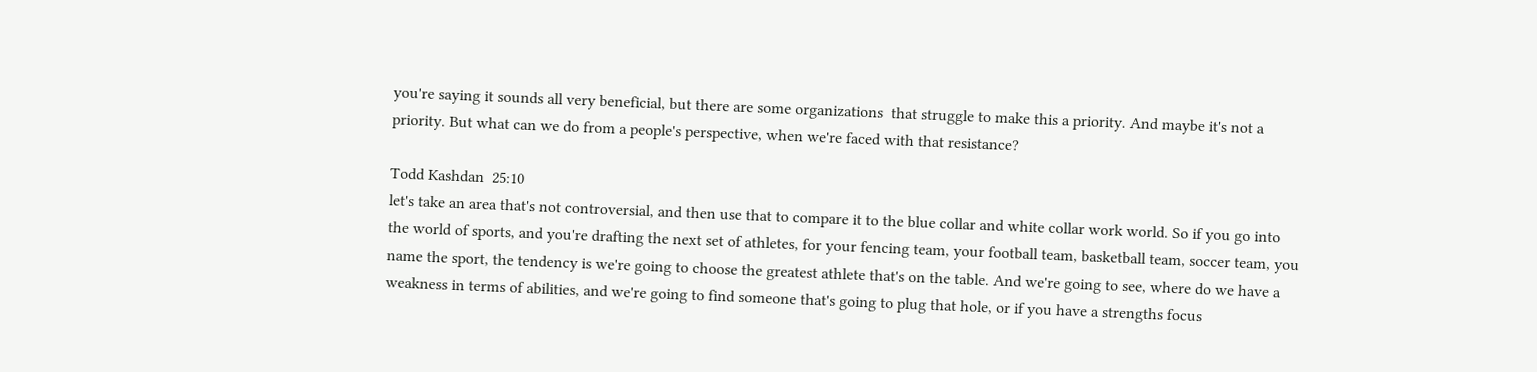you're saying it sounds all very beneficial, but there are some organizations  that struggle to make this a priority. And maybe it's not a priority. But what can we do from a people's perspective, when we're faced with that resistance?

Todd Kashdan  25:10
let's take an area that's not controversial, and then use that to compare it to the blue collar and white collar work world. So if you go into the world of sports, and you're drafting the next set of athletes, for your fencing team, your football team, basketball team, soccer team, you name the sport, the tendency is we're going to choose the greatest athlete that's on the table. And we're going to see, where do we have a weakness in terms of abilities, and we're going to find someone that's going to plug that hole, or if you have a strengths focus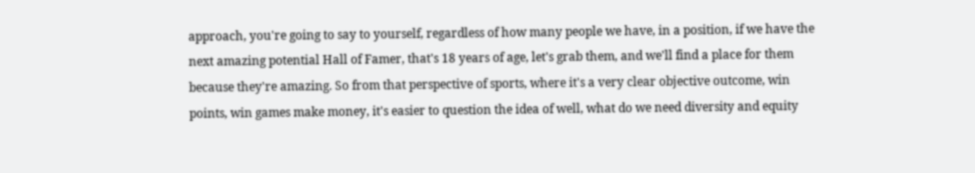approach, you're going to say to yourself, regardless of how many people we have, in a position, if we have the next amazing potential Hall of Famer, that's 18 years of age, let's grab them, and we'll find a place for them because they're amazing. So from that perspective of sports, where it's a very clear objective outcome, win points, win games make money, it's easier to question the idea of well, what do we need diversity and equity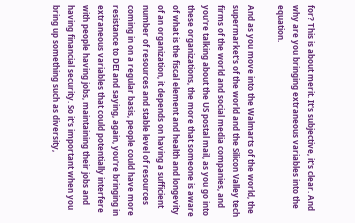for? This is about merit. It's subjective, it's clear. And why are you bringing extraneous variables into the equation.

And as you move into the Walmarts of the world, the supermarket's of the world and the Silicon Valley tech firms of the world and social media companies, and you're talking about the US postal mail, as you go into these organizations, the more that someone is aware of what is the fiscal element and health and longevity of an organization, it depends on having a sufficient number of resources and stable level of resources coming in on a regular basis, people could have more resistance to DEI and saying, again, you're bringing in extraneous variables that could potentially interfere with people having jobs, maintaining their jobs and having financial security. So it's important when you bring up something such as diversity,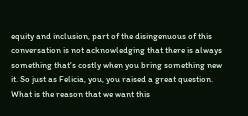equity and inclusion, part of the disingenuous of this conversation is not acknowledging that there is always something that's costly when you bring something new it. So just as Felicia, you, you raised a great question. What is the reason that we want this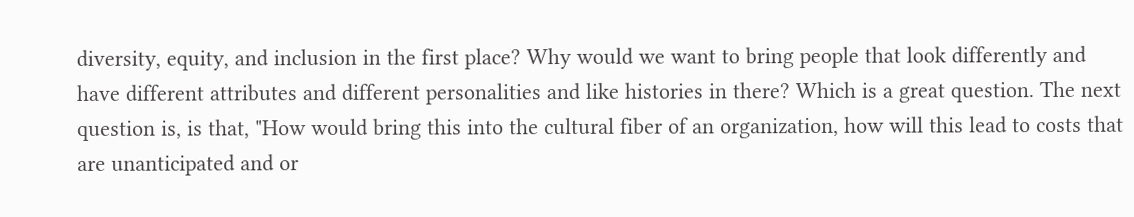diversity, equity, and inclusion in the first place? Why would we want to bring people that look differently and have different attributes and different personalities and like histories in there? Which is a great question. The next question is, is that, "How would bring this into the cultural fiber of an organization, how will this lead to costs that are unanticipated and or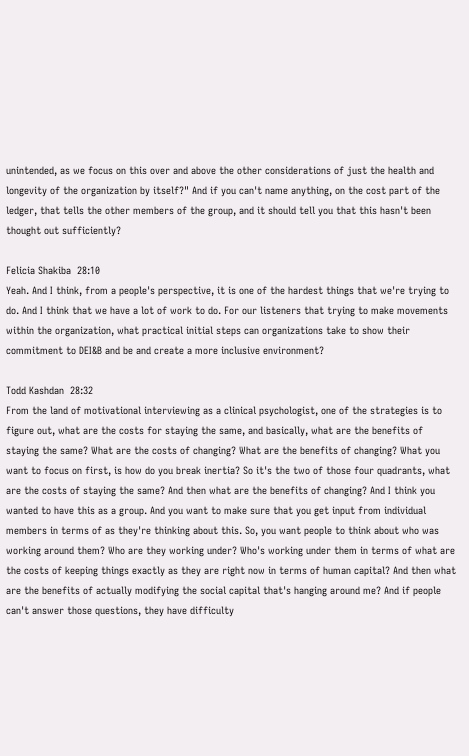unintended, as we focus on this over and above the other considerations of just the health and longevity of the organization by itself?" And if you can't name anything, on the cost part of the ledger, that tells the other members of the group, and it should tell you that this hasn't been thought out sufficiently?

Felicia Shakiba  28:10
Yeah. And I think, from a people's perspective, it is one of the hardest things that we're trying to do. And I think that we have a lot of work to do. For our listeners that trying to make movements within the organization, what practical initial steps can organizations take to show their commitment to DEI&B and be and create a more inclusive environment?

Todd Kashdan  28:32
From the land of motivational interviewing as a clinical psychologist, one of the strategies is to figure out, what are the costs for staying the same, and basically, what are the benefits of staying the same? What are the costs of changing? What are the benefits of changing? What you want to focus on first, is how do you break inertia? So it's the two of those four quadrants, what are the costs of staying the same? And then what are the benefits of changing? And I think you wanted to have this as a group. And you want to make sure that you get input from individual members in terms of as they're thinking about this. So, you want people to think about who was working around them? Who are they working under? Who's working under them in terms of what are the costs of keeping things exactly as they are right now in terms of human capital? And then what are the benefits of actually modifying the social capital that's hanging around me? And if people can't answer those questions, they have difficulty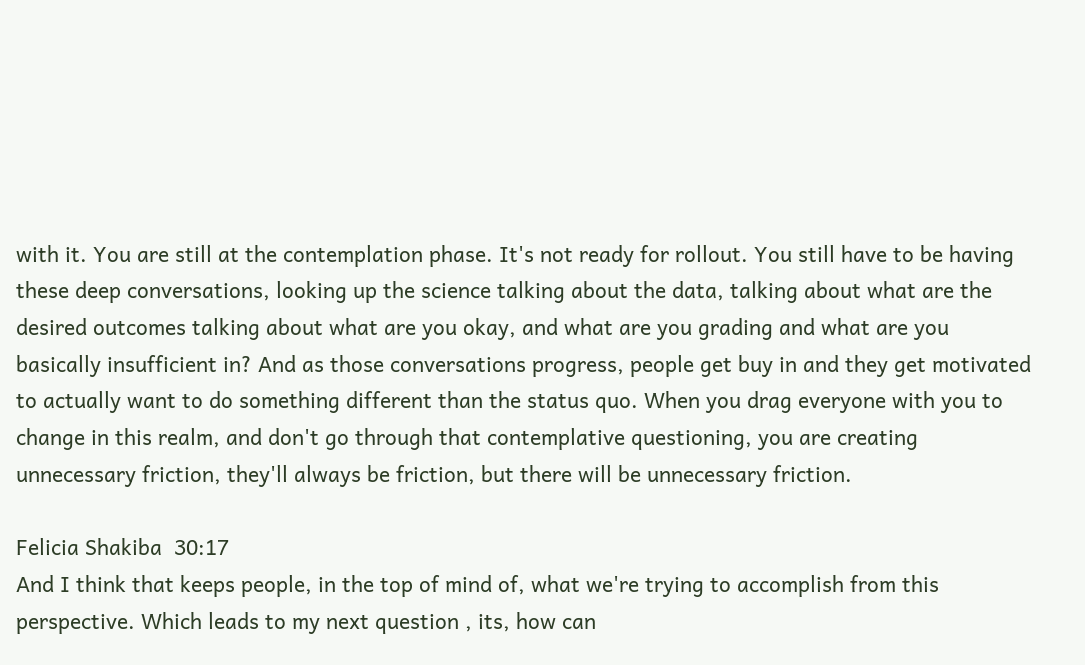with it. You are still at the contemplation phase. It's not ready for rollout. You still have to be having these deep conversations, looking up the science talking about the data, talking about what are the desired outcomes talking about what are you okay, and what are you grading and what are you basically insufficient in? And as those conversations progress, people get buy in and they get motivated to actually want to do something different than the status quo. When you drag everyone with you to change in this realm, and don't go through that contemplative questioning, you are creating unnecessary friction, they'll always be friction, but there will be unnecessary friction.

Felicia Shakiba  30:17
And I think that keeps people, in the top of mind of, what we're trying to accomplish from this perspective. Which leads to my next question , its, how can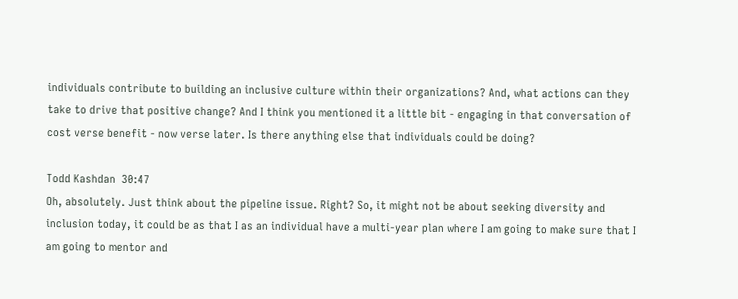individuals contribute to building an inclusive culture within their organizations? And, what actions can they take to drive that positive change? And I think you mentioned it a little bit - engaging in that conversation of cost verse benefit - now verse later. Is there anything else that individuals could be doing?

Todd Kashdan  30:47
Oh, absolutely. Just think about the pipeline issue. Right? So, it might not be about seeking diversity and inclusion today, it could be as that I as an individual have a multi-year plan where I am going to make sure that I am going to mentor and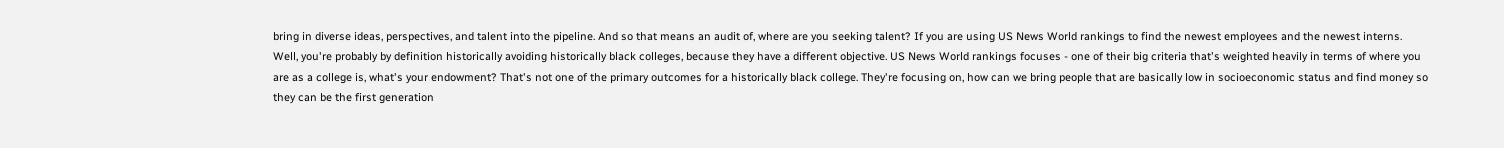bring in diverse ideas, perspectives, and talent into the pipeline. And so that means an audit of, where are you seeking talent? If you are using US News World rankings to find the newest employees and the newest interns. Well, you're probably by definition historically avoiding historically black colleges, because they have a different objective. US News World rankings focuses - one of their big criteria that's weighted heavily in terms of where you are as a college is, what's your endowment? That's not one of the primary outcomes for a historically black college. They're focusing on, how can we bring people that are basically low in socioeconomic status and find money so they can be the first generation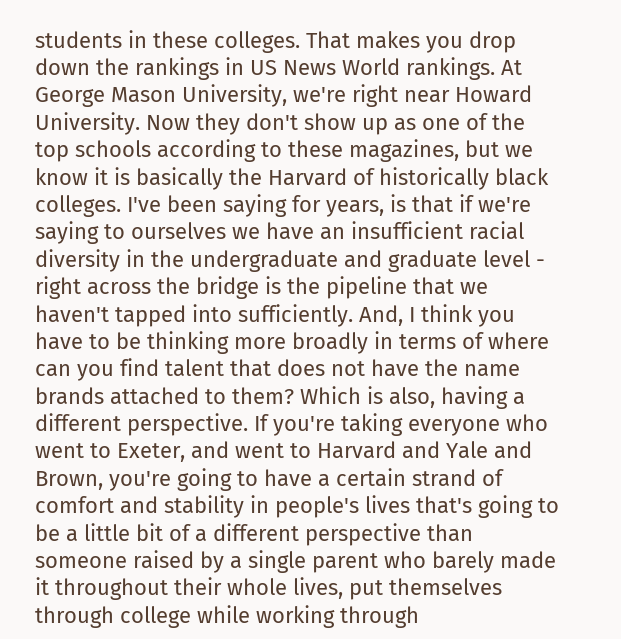students in these colleges. That makes you drop down the rankings in US News World rankings. At George Mason University, we're right near Howard University. Now they don't show up as one of the top schools according to these magazines, but we know it is basically the Harvard of historically black colleges. I've been saying for years, is that if we're saying to ourselves we have an insufficient racial diversity in the undergraduate and graduate level - right across the bridge is the pipeline that we haven't tapped into sufficiently. And, I think you have to be thinking more broadly in terms of where can you find talent that does not have the name brands attached to them? Which is also, having a different perspective. If you're taking everyone who went to Exeter, and went to Harvard and Yale and Brown, you're going to have a certain strand of comfort and stability in people's lives that's going to be a little bit of a different perspective than someone raised by a single parent who barely made it throughout their whole lives, put themselves through college while working through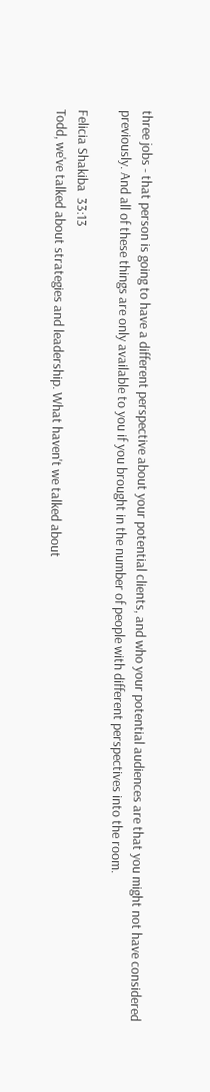three jobs - that person is going to have a different perspective about your potential clients, and who your potential audiences are that you might not have considered previously. And all of these things are only available to you if you brought in the number of people with different perspectives into the room.

Felicia Shakiba  33:13
Todd, we've talked about strategies and leadership. What haven't we talked about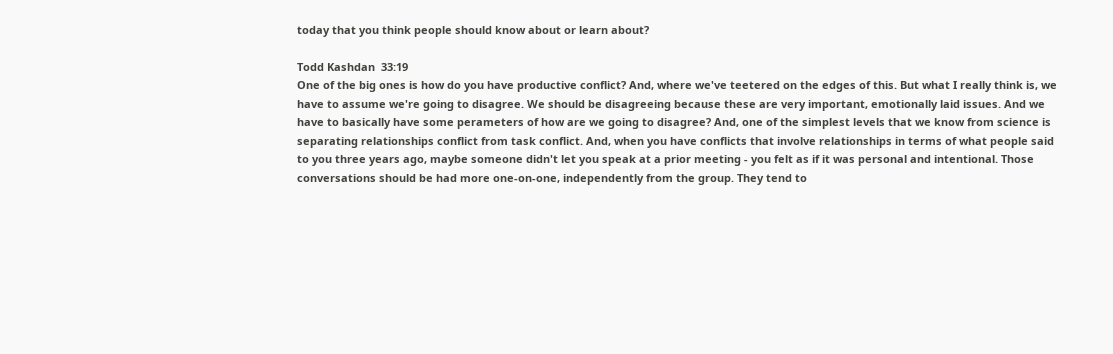today that you think people should know about or learn about?

Todd Kashdan  33:19
One of the big ones is how do you have productive conflict? And, where we've teetered on the edges of this. But what I really think is, we have to assume we're going to disagree. We should be disagreeing because these are very important, emotionally laid issues. And we have to basically have some perameters of how are we going to disagree? And, one of the simplest levels that we know from science is separating relationships conflict from task conflict. And, when you have conflicts that involve relationships in terms of what people said to you three years ago, maybe someone didn't let you speak at a prior meeting - you felt as if it was personal and intentional. Those conversations should be had more one-on-one, independently from the group. They tend to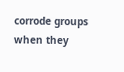corrode groups when they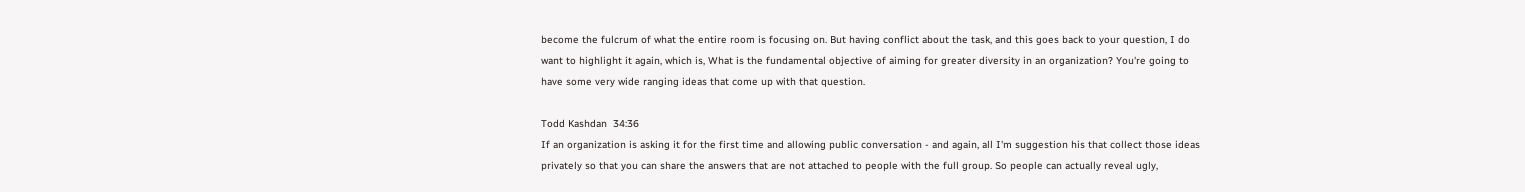become the fulcrum of what the entire room is focusing on. But having conflict about the task, and this goes back to your question, I do want to highlight it again, which is, What is the fundamental objective of aiming for greater diversity in an organization? You're going to have some very wide ranging ideas that come up with that question.

Todd Kashdan  34:36
If an organization is asking it for the first time and allowing public conversation - and again, all I'm suggestion his that collect those ideas privately so that you can share the answers that are not attached to people with the full group. So people can actually reveal ugly,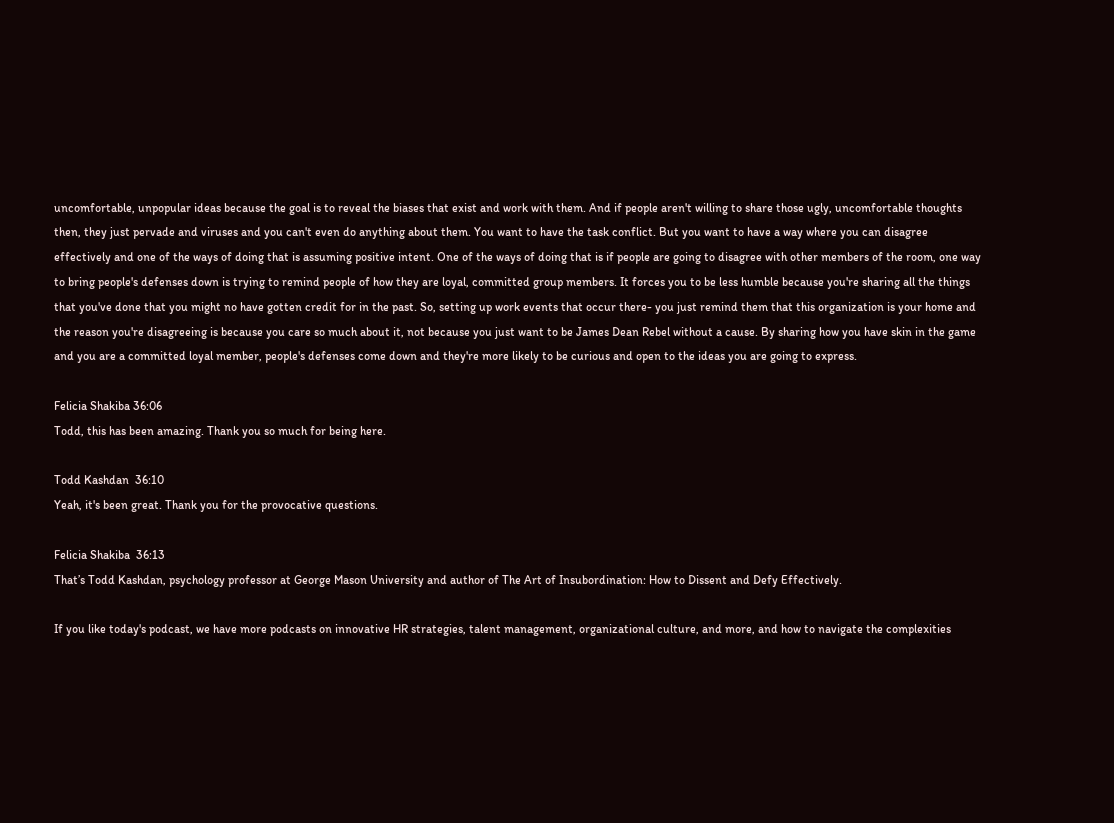uncomfortable, unpopular ideas because the goal is to reveal the biases that exist and work with them. And if people aren't willing to share those ugly, uncomfortable thoughts then, they just pervade and viruses and you can't even do anything about them. You want to have the task conflict. But you want to have a way where you can disagree effectively and one of the ways of doing that is assuming positive intent. One of the ways of doing that is if people are going to disagree with other members of the room, one way to bring people's defenses down is trying to remind people of how they are loyal, committed group members. It forces you to be less humble because you're sharing all the things that you've done that you might no have gotten credit for in the past. So, setting up work events that occur there- you just remind them that this organization is your home and the reason you're disagreeing is because you care so much about it, not because you just want to be James Dean Rebel without a cause. By sharing how you have skin in the game and you are a committed loyal member, people's defenses come down and they're more likely to be curious and open to the ideas you are going to express.

Felicia Shakiba 36:06
Todd, this has been amazing. Thank you so much for being here.

Todd Kashdan  36:10
Yeah, it's been great. Thank you for the provocative questions.

Felicia Shakiba  36:13
That’s Todd Kashdan, psychology professor at George Mason University and author of The Art of Insubordination: How to Dissent and Defy Effectively.

If you like today's podcast, we have more podcasts on innovative HR strategies, talent management, organizational culture, and more, and how to navigate the complexities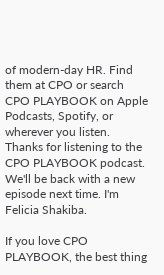of modern-day HR. Find them at CPO or search CPO PLAYBOOK on Apple Podcasts, Spotify, or wherever you listen. Thanks for listening to the CPO PLAYBOOK podcast. We'll be back with a new episode next time. I'm Felicia Shakiba.

If you love CPO PLAYBOOK, the best thing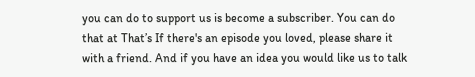you can do to support us is become a subscriber. You can do that at That’s If there's an episode you loved, please share it with a friend. And if you have an idea you would like us to talk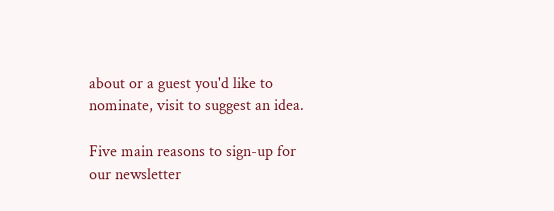about or a guest you'd like to nominate, visit to suggest an idea.

Five main reasons to sign-up for our newsletter